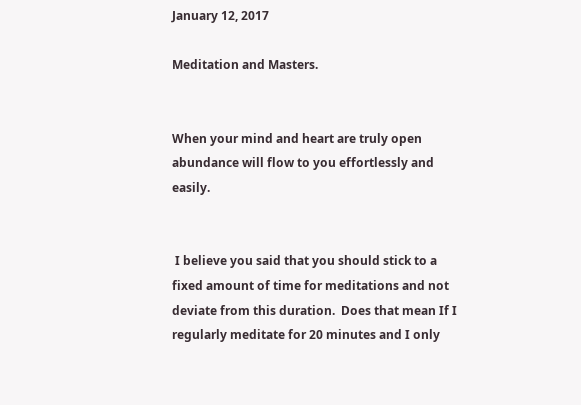January 12, 2017

Meditation and Masters.


When your mind and heart are truly open abundance will flow to you effortlessly and easily.


 I believe you said that you should stick to a fixed amount of time for meditations and not deviate from this duration.  Does that mean If I regularly meditate for 20 minutes and I only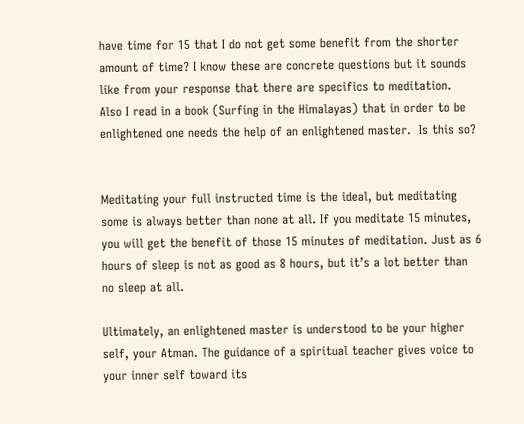have time for 15 that I do not get some benefit from the shorter amount of time? I know these are concrete questions but it sounds like from your response that there are specifics to meditation.  Also I read in a book (Surfing in the Himalayas) that in order to be enlightened one needs the help of an enlightened master.  Is this so?


Meditating your full instructed time is the ideal, but meditating some is always better than none at all. If you meditate 15 minutes, you will get the benefit of those 15 minutes of meditation. Just as 6 hours of sleep is not as good as 8 hours, but it’s a lot better than no sleep at all.

Ultimately, an enlightened master is understood to be your higher self, your Atman. The guidance of a spiritual teacher gives voice to your inner self toward its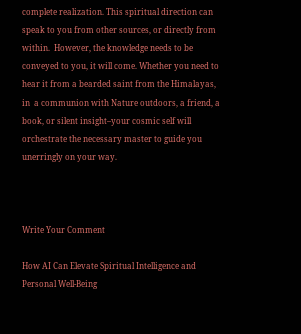complete realization. This spiritual direction can speak to you from other sources, or directly from within.  However, the knowledge needs to be conveyed to you, it will come. Whether you need to hear it from a bearded saint from the Himalayas, in  a communion with Nature outdoors, a friend, a book, or silent insight–your cosmic self will orchestrate the necessary master to guide you unerringly on your way.



Write Your Comment

How AI Can Elevate Spiritual Intelligence and Personal Well-Being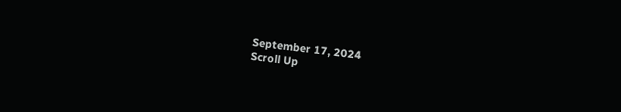September 17, 2024
Scroll Up